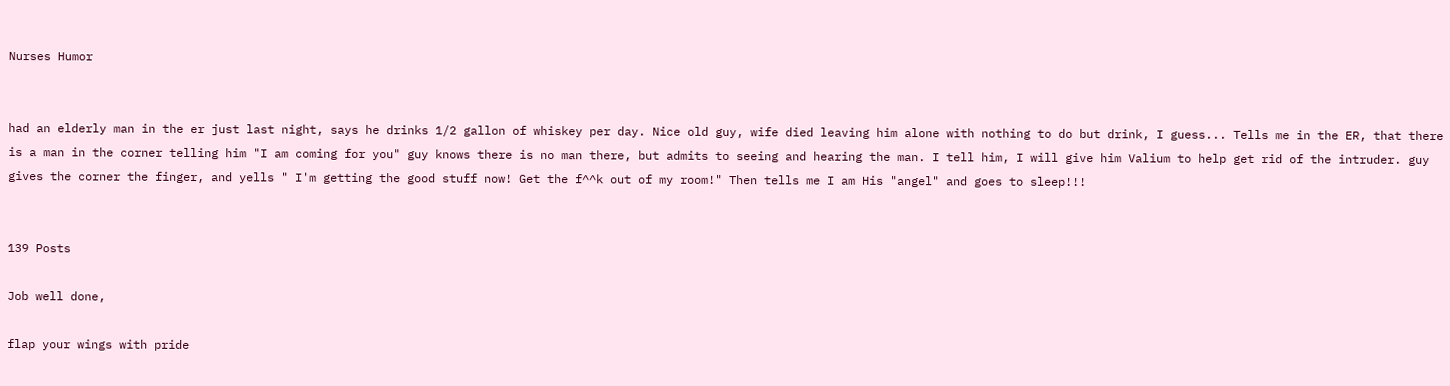Nurses Humor


had an elderly man in the er just last night, says he drinks 1/2 gallon of whiskey per day. Nice old guy, wife died leaving him alone with nothing to do but drink, I guess... Tells me in the ER, that there is a man in the corner telling him "I am coming for you" guy knows there is no man there, but admits to seeing and hearing the man. I tell him, I will give him Valium to help get rid of the intruder. guy gives the corner the finger, and yells " I'm getting the good stuff now! Get the f^^k out of my room!" Then tells me I am His "angel" and goes to sleep!!!


139 Posts

Job well done,

flap your wings with pride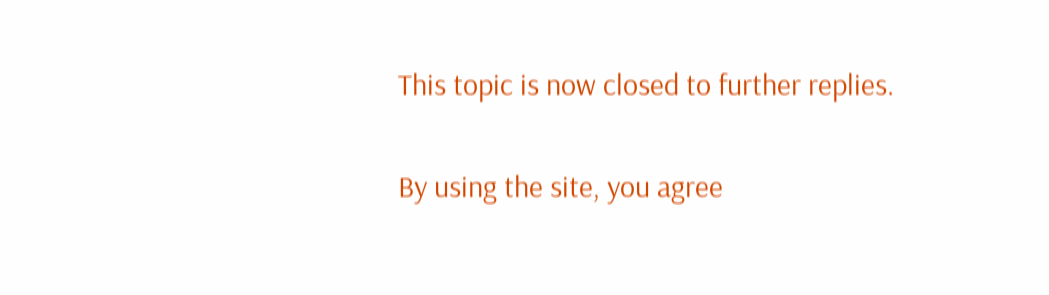This topic is now closed to further replies.

By using the site, you agree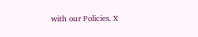with our Policies. X